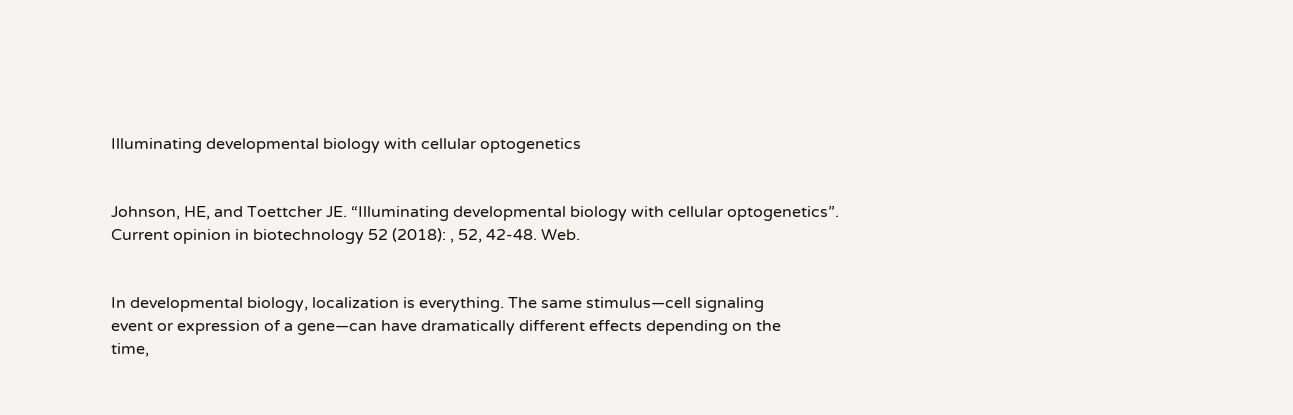Illuminating developmental biology with cellular optogenetics


Johnson, HE, and Toettcher JE. “Illuminating developmental biology with cellular optogenetics”. Current opinion in biotechnology 52 (2018): , 52, 42-48. Web.


In developmental biology, localization is everything. The same stimulus—cell signaling
event or expression of a gene—can have dramatically different effects depending on the
time,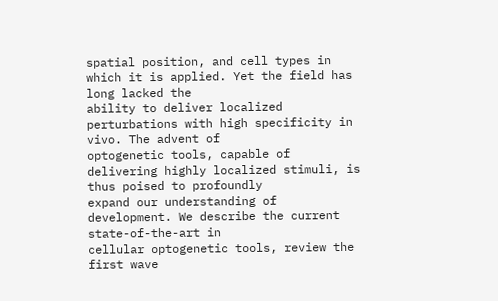spatial position, and cell types in which it is applied. Yet the field has long lacked the
ability to deliver localized perturbations with high specificity in vivo. The advent of
optogenetic tools, capable of delivering highly localized stimuli, is thus poised to profoundly
expand our understanding of development. We describe the current state-of-the-art in
cellular optogenetic tools, review the first wave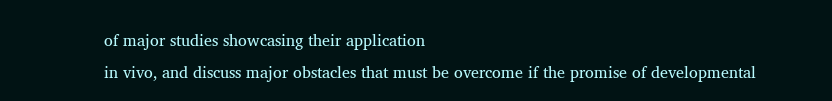of major studies showcasing their application
in vivo, and discuss major obstacles that must be overcome if the promise of developmental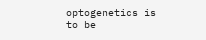optogenetics is to be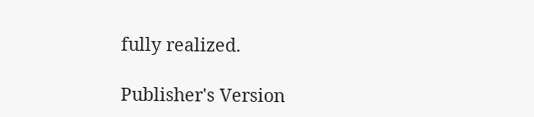fully realized.

Publisher's Version